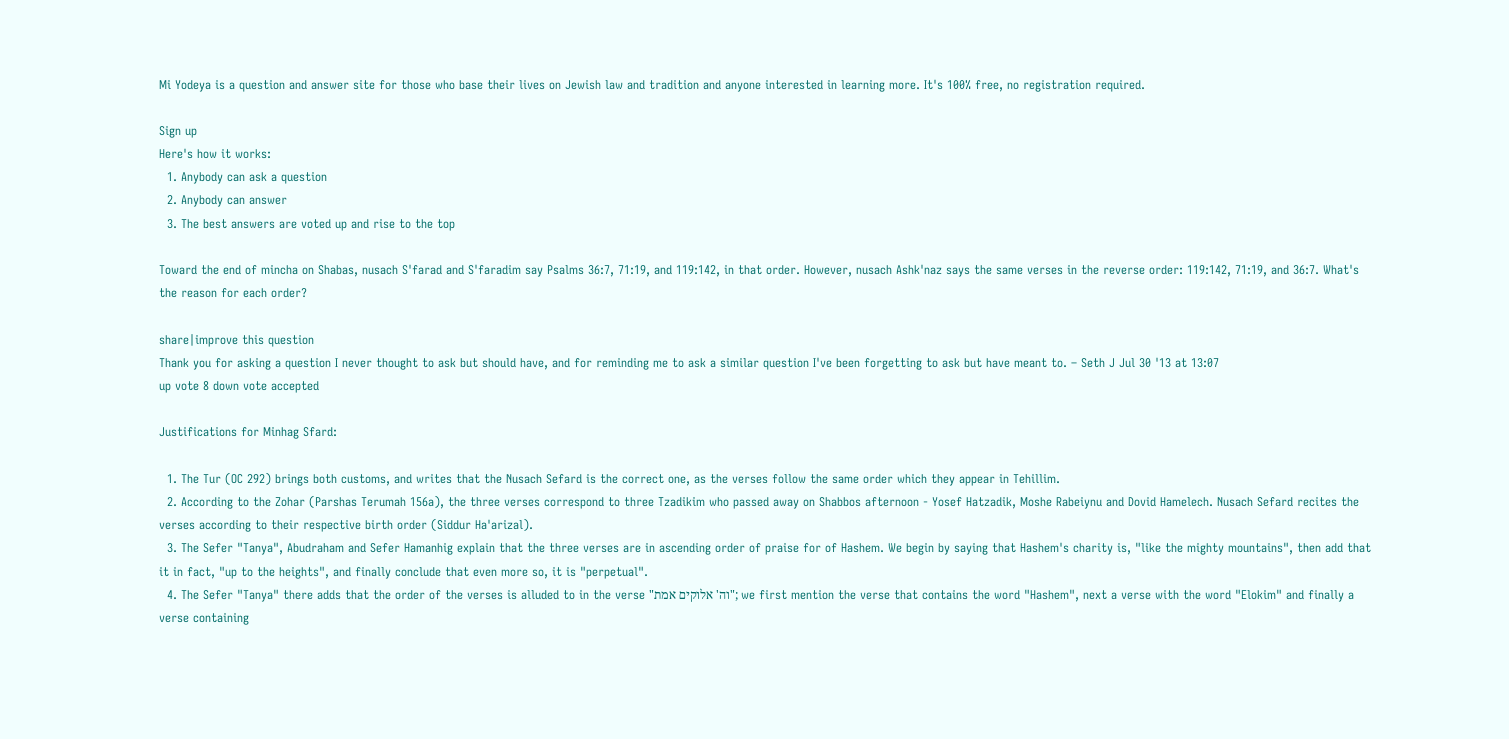Mi Yodeya is a question and answer site for those who base their lives on Jewish law and tradition and anyone interested in learning more. It's 100% free, no registration required.

Sign up
Here's how it works:
  1. Anybody can ask a question
  2. Anybody can answer
  3. The best answers are voted up and rise to the top

Toward the end of mincha on Shabas, nusach S'farad and S'faradim say Psalms 36:7, 71:19, and 119:142, in that order. However, nusach Ashk'naz says the same verses in the reverse order: 119:142, 71:19, and 36:7. What's the reason for each order?

share|improve this question
Thank you for asking a question I never thought to ask but should have, and for reminding me to ask a similar question I've been forgetting to ask but have meant to. – Seth J Jul 30 '13 at 13:07
up vote 8 down vote accepted

Justifications for Minhag Sfard:

  1. The Tur (OC 292) brings both customs, and writes that the Nusach Sefard is the correct one, as the verses follow the same order which they appear in Tehillim.
  2. According to the Zohar (Parshas Terumah 156a), the three verses correspond to three Tzadikim who passed away on Shabbos afternoon - Yosef Hatzadik, Moshe Rabeiynu and Dovid Hamelech. Nusach Sefard recites the verses according to their respective birth order (Siddur Ha'arizal).
  3. The Sefer "Tanya", Abudraham and Sefer Hamanhig explain that the three verses are in ascending order of praise for of Hashem. We begin by saying that Hashem's charity is, "like the mighty mountains", then add that it in fact, "up to the heights", and finally conclude that even more so, it is "perpetual".
  4. The Sefer "Tanya" there adds that the order of the verses is alluded to in the verse "וה' אלוקים אמת"; we first mention the verse that contains the word "Hashem", next a verse with the word "Elokim" and finally a verse containing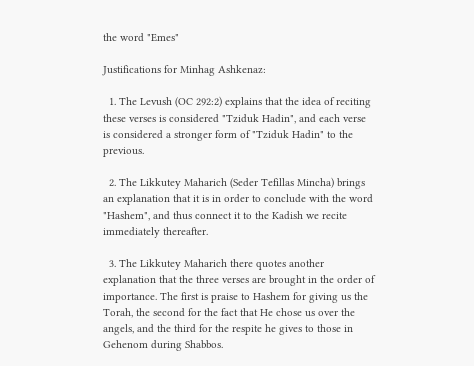the word "Emes"

Justifications for Minhag Ashkenaz:

  1. The Levush (OC 292:2) explains that the idea of reciting these verses is considered "Tziduk Hadin", and each verse is considered a stronger form of "Tziduk Hadin" to the previous.

  2. The Likkutey Maharich (Seder Tefillas Mincha) brings an explanation that it is in order to conclude with the word "Hashem", and thus connect it to the Kadish we recite immediately thereafter.

  3. The Likkutey Maharich there quotes another explanation that the three verses are brought in the order of importance. The first is praise to Hashem for giving us the Torah, the second for the fact that He chose us over the angels, and the third for the respite he gives to those in Gehenom during Shabbos.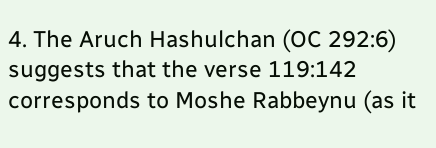4. The Aruch Hashulchan (OC 292:6) suggests that the verse 119:142 corresponds to Moshe Rabbeynu (as it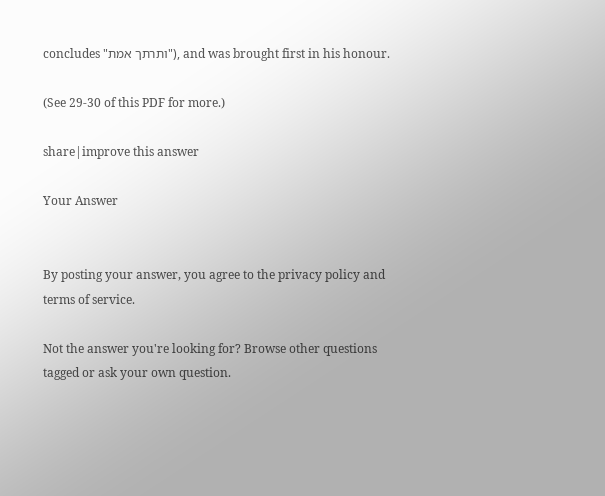concludes "ותרתך אמת"), and was brought first in his honour.

(See 29-30 of this PDF for more.)

share|improve this answer

Your Answer


By posting your answer, you agree to the privacy policy and terms of service.

Not the answer you're looking for? Browse other questions tagged or ask your own question.